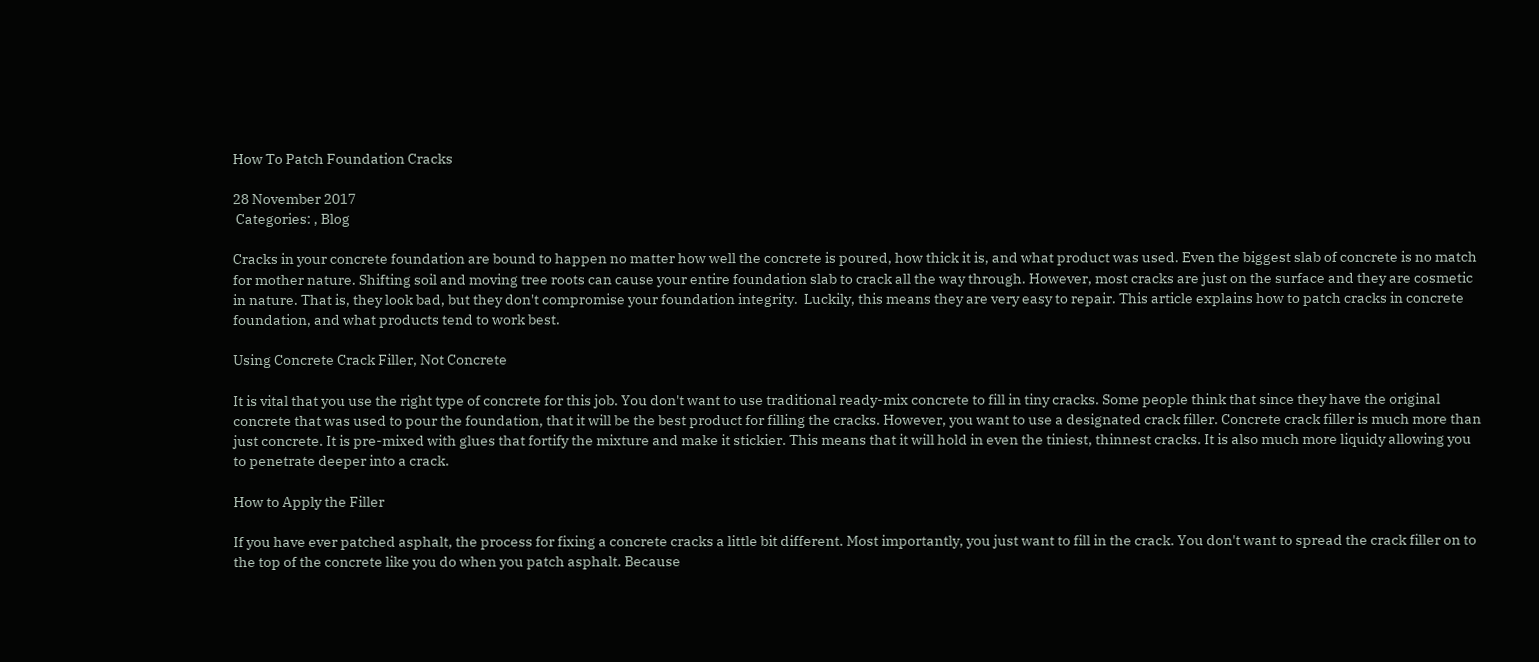How To Patch Foundation Cracks

28 November 2017
 Categories: , Blog

Cracks in your concrete foundation are bound to happen no matter how well the concrete is poured, how thick it is, and what product was used. Even the biggest slab of concrete is no match for mother nature. Shifting soil and moving tree roots can cause your entire foundation slab to crack all the way through. However, most cracks are just on the surface and they are cosmetic in nature. That is, they look bad, but they don't compromise your foundation integrity.  Luckily, this means they are very easy to repair. This article explains how to patch cracks in concrete foundation, and what products tend to work best.

Using Concrete Crack Filler, Not Concrete

It is vital that you use the right type of concrete for this job. You don't want to use traditional ready-mix concrete to fill in tiny cracks. Some people think that since they have the original concrete that was used to pour the foundation, that it will be the best product for filling the cracks. However, you want to use a designated crack filler. Concrete crack filler is much more than just concrete. It is pre-mixed with glues that fortify the mixture and make it stickier. This means that it will hold in even the tiniest, thinnest cracks. It is also much more liquidy allowing you to penetrate deeper into a crack.

How to Apply the Filler

If you have ever patched asphalt, the process for fixing a concrete cracks a little bit different. Most importantly, you just want to fill in the crack. You don't want to spread the crack filler on to the top of the concrete like you do when you patch asphalt. Because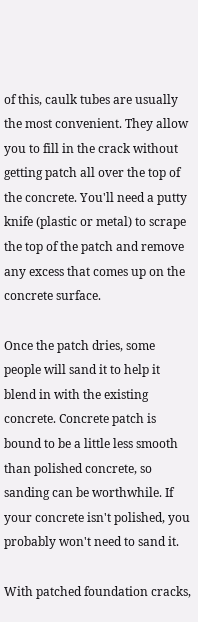of this, caulk tubes are usually the most convenient. They allow you to fill in the crack without getting patch all over the top of the concrete. You'll need a putty knife (plastic or metal) to scrape the top of the patch and remove any excess that comes up on the concrete surface.

Once the patch dries, some people will sand it to help it blend in with the existing concrete. Concrete patch is bound to be a little less smooth than polished concrete, so sanding can be worthwhile. If your concrete isn't polished, you probably won't need to sand it.

With patched foundation cracks,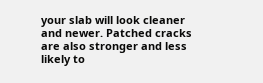your slab will look cleaner and newer. Patched cracks are also stronger and less likely to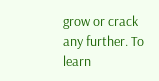grow or crack any further. To learn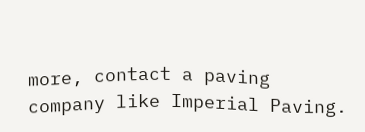more, contact a paving company like Imperial Paving.